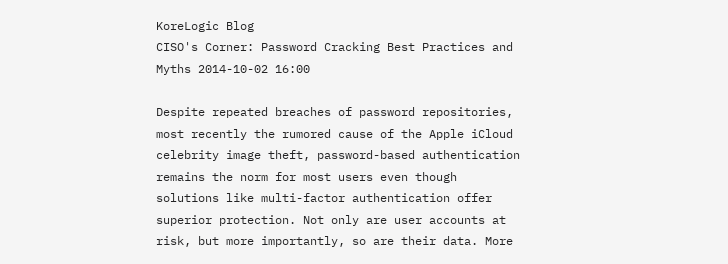KoreLogic Blog
CISO's Corner: Password Cracking Best Practices and Myths 2014-10-02 16:00

Despite repeated breaches of password repositories, most recently the rumored cause of the Apple iCloud celebrity image theft, password-based authentication remains the norm for most users even though solutions like multi-factor authentication offer superior protection. Not only are user accounts at risk, but more importantly, so are their data. More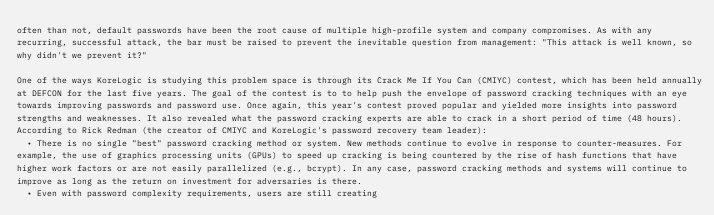often than not, default passwords have been the root cause of multiple high-profile system and company compromises. As with any recurring, successful attack, the bar must be raised to prevent the inevitable question from management: "This attack is well known, so why didn't we prevent it?"

One of the ways KoreLogic is studying this problem space is through its Crack Me If You Can (CMIYC) contest, which has been held annually at DEFCON for the last five years. The goal of the contest is to to help push the envelope of password cracking techniques with an eye towards improving passwords and password use. Once again, this year's contest proved popular and yielded more insights into password strengths and weaknesses. It also revealed what the password cracking experts are able to crack in a short period of time (48 hours). According to Rick Redman (the creator of CMIYC and KoreLogic's password recovery team leader):
  • There is no single "best" password cracking method or system. New methods continue to evolve in response to counter-measures. For example, the use of graphics processing units (GPUs) to speed up cracking is being countered by the rise of hash functions that have higher work factors or are not easily parallelized (e.g., bcrypt). In any case, password cracking methods and systems will continue to improve as long as the return on investment for adversaries is there.
  • Even with password complexity requirements, users are still creating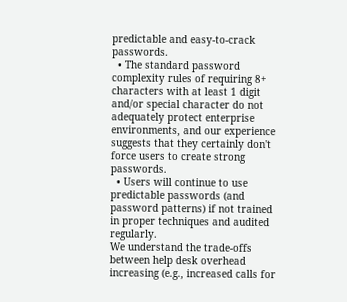predictable and easy-to-crack passwords.
  • The standard password complexity rules of requiring 8+ characters with at least 1 digit and/or special character do not adequately protect enterprise environments, and our experience suggests that they certainly don't force users to create strong passwords.
  • Users will continue to use predictable passwords (and password patterns) if not trained in proper techniques and audited regularly.
We understand the trade-offs between help desk overhead increasing (e.g., increased calls for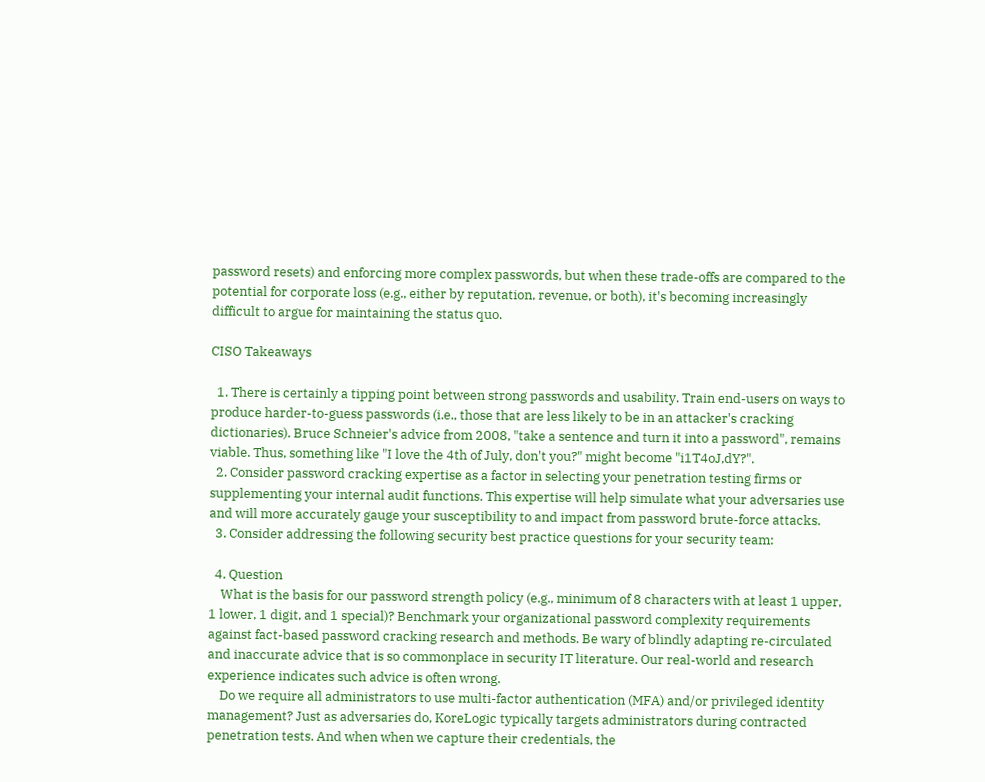password resets) and enforcing more complex passwords, but when these trade-offs are compared to the potential for corporate loss (e.g., either by reputation, revenue, or both), it's becoming increasingly difficult to argue for maintaining the status quo.

CISO Takeaways

  1. There is certainly a tipping point between strong passwords and usability. Train end-users on ways to produce harder-to-guess passwords (i.e., those that are less likely to be in an attacker's cracking dictionaries). Bruce Schneier's advice from 2008, "take a sentence and turn it into a password", remains viable. Thus, something like "I love the 4th of July, don't you?" might become "i1T4oJ,dY?".
  2. Consider password cracking expertise as a factor in selecting your penetration testing firms or supplementing your internal audit functions. This expertise will help simulate what your adversaries use and will more accurately gauge your susceptibility to and impact from password brute-force attacks.
  3. Consider addressing the following security best practice questions for your security team:

  4. Question
    What is the basis for our password strength policy (e.g., minimum of 8 characters with at least 1 upper, 1 lower, 1 digit, and 1 special)? Benchmark your organizational password complexity requirements against fact-based password cracking research and methods. Be wary of blindly adapting re-circulated and inaccurate advice that is so commonplace in security IT literature. Our real-world and research experience indicates such advice is often wrong.
    Do we require all administrators to use multi-factor authentication (MFA) and/or privileged identity management? Just as adversaries do, KoreLogic typically targets administrators during contracted penetration tests. And when when we capture their credentials, the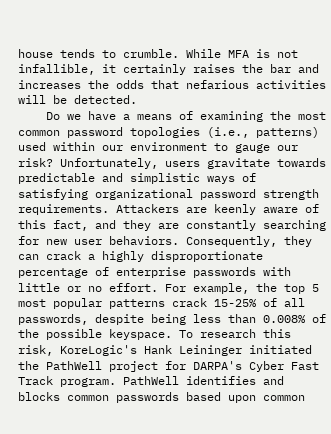house tends to crumble. While MFA is not infallible, it certainly raises the bar and increases the odds that nefarious activities will be detected.
    Do we have a means of examining the most common password topologies (i.e., patterns) used within our environment to gauge our risk? Unfortunately, users gravitate towards predictable and simplistic ways of satisfying organizational password strength requirements. Attackers are keenly aware of this fact, and they are constantly searching for new user behaviors. Consequently, they can crack a highly disproportionate percentage of enterprise passwords with little or no effort. For example, the top 5 most popular patterns crack 15-25% of all passwords, despite being less than 0.008% of the possible keyspace. To research this risk, KoreLogic's Hank Leininger initiated the PathWell project for DARPA's Cyber Fast Track program. PathWell identifies and blocks common passwords based upon common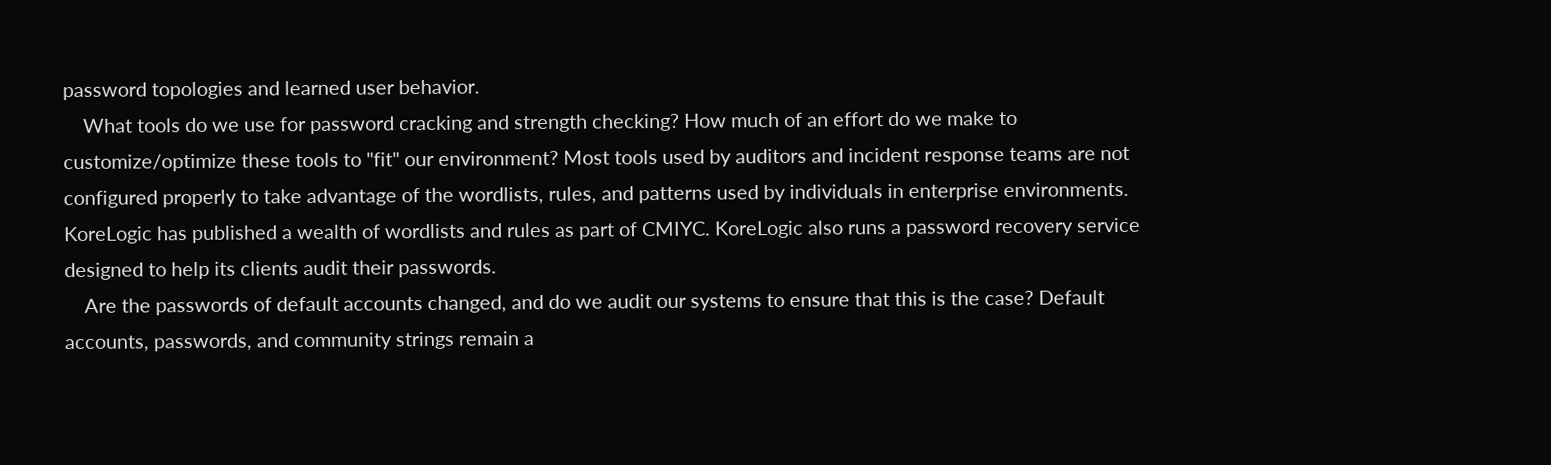password topologies and learned user behavior.
    What tools do we use for password cracking and strength checking? How much of an effort do we make to customize/optimize these tools to "fit" our environment? Most tools used by auditors and incident response teams are not configured properly to take advantage of the wordlists, rules, and patterns used by individuals in enterprise environments. KoreLogic has published a wealth of wordlists and rules as part of CMIYC. KoreLogic also runs a password recovery service designed to help its clients audit their passwords.
    Are the passwords of default accounts changed, and do we audit our systems to ensure that this is the case? Default accounts, passwords, and community strings remain a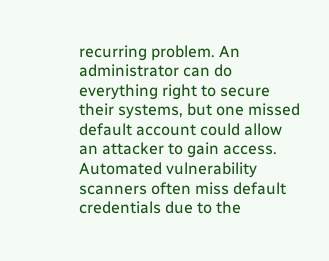recurring problem. An administrator can do everything right to secure their systems, but one missed default account could allow an attacker to gain access. Automated vulnerability scanners often miss default credentials due to the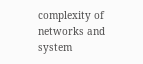complexity of networks and system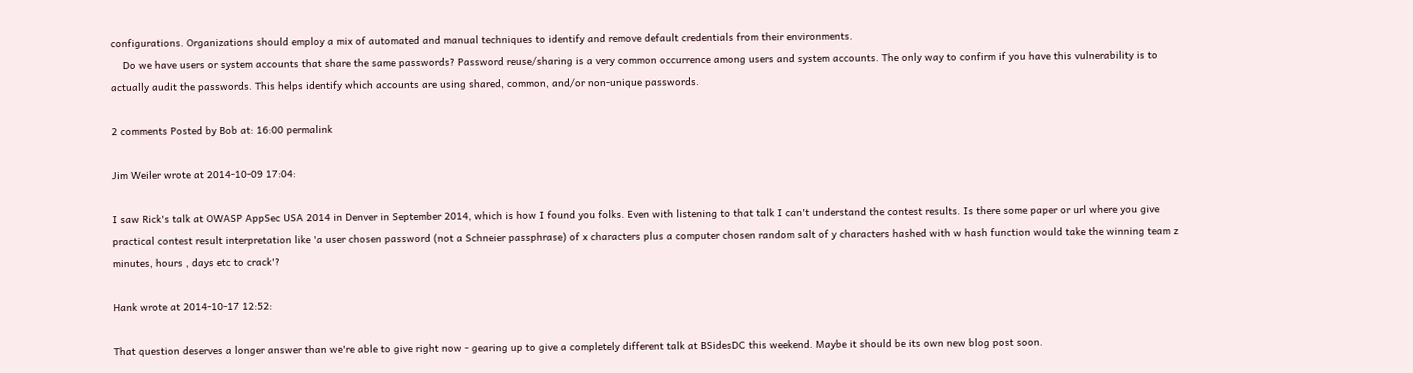configurations. Organizations should employ a mix of automated and manual techniques to identify and remove default credentials from their environments.
    Do we have users or system accounts that share the same passwords? Password reuse/sharing is a very common occurrence among users and system accounts. The only way to confirm if you have this vulnerability is to actually audit the passwords. This helps identify which accounts are using shared, common, and/or non-unique passwords.

2 comments Posted by Bob at: 16:00 permalink

Jim Weiler wrote at 2014-10-09 17:04:

I saw Rick's talk at OWASP AppSec USA 2014 in Denver in September 2014, which is how I found you folks. Even with listening to that talk I can't understand the contest results. Is there some paper or url where you give practical contest result interpretation like 'a user chosen password (not a Schneier passphrase) of x characters plus a computer chosen random salt of y characters hashed with w hash function would take the winning team z minutes, hours , days etc to crack'?

Hank wrote at 2014-10-17 12:52:

That question deserves a longer answer than we're able to give right now - gearing up to give a completely different talk at BSidesDC this weekend. Maybe it should be its own new blog post soon.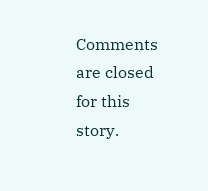Comments are closed for this story.